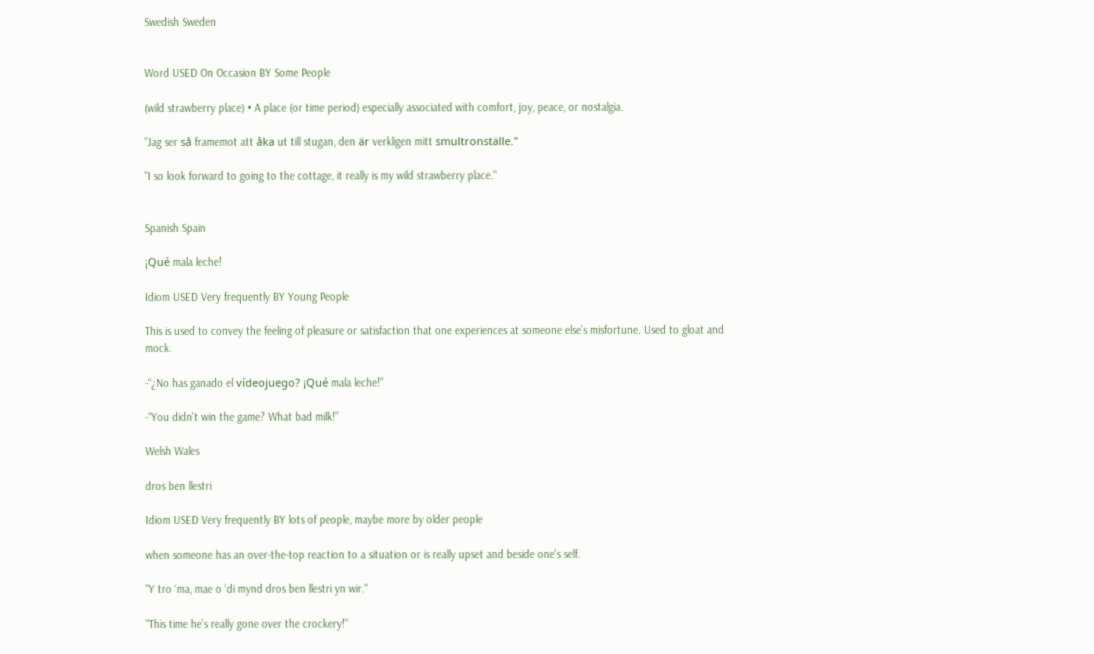Swedish Sweden


Word USED On Occasion BY Some People

(wild strawberry place) • A place (or time period) especially associated with comfort, joy, peace, or nostalgia.

"Jag ser så framemot att åka ut till stugan, den är verkligen mitt smultronställe."

"I so look forward to going to the cottage, it really is my wild strawberry place."


Spanish Spain

¡Qué mala leche!

Idiom USED Very frequently BY Young People

This is used to convey the feeling of pleasure or satisfaction that one experiences at someone else’s misfortune. Used to gloat and mock.

-“¿No has ganado el vídeojuego? ¡Qué mala leche!”

-“You didn't win the game? What bad milk!”

Welsh Wales

dros ben llestri

Idiom USED Very frequently BY lots of people, maybe more by older people

when someone has an over-the-top reaction to a situation or is really upset and beside one's self.

"Y tro ‘ma, mae o ‘di mynd dros ben llestri yn wir."

"This time he’s really gone over the crockery!"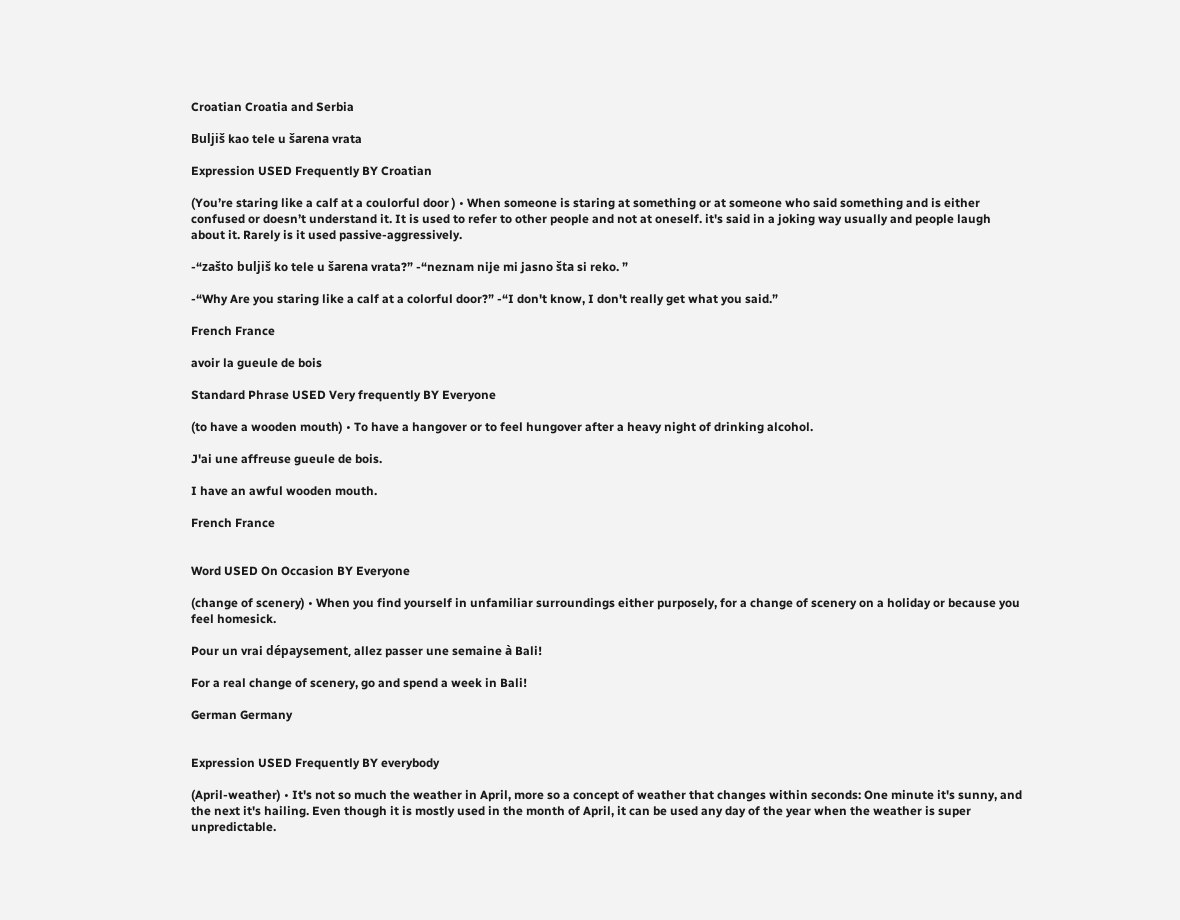Croatian Croatia and Serbia

Buljiš kao tele u šarena vrata

Expression USED Frequently BY Croatian

(You’re staring like a calf at a coulorful door ) • When someone is staring at something or at someone who said something and is either confused or doesn’t understand it. It is used to refer to other people and not at oneself. it's said in a joking way usually and people laugh about it. Rarely is it used passive-aggressively.

-“zašto buljiš ko tele u šarena vrata?” -“neznam nije mi jasno šta si reko. ”

-“Why Are you staring like a calf at a colorful door?” -“I don't know, I don't really get what you said.”

French France

avoir la gueule de bois

Standard Phrase USED Very frequently BY Everyone

(to have a wooden mouth) • To have a hangover or to feel hungover after a heavy night of drinking alcohol.

J'ai une affreuse gueule de bois.

I have an awful wooden mouth.

French France


Word USED On Occasion BY Everyone

(change of scenery) • When you find yourself in unfamiliar surroundings either purposely, for a change of scenery on a holiday or because you feel homesick.

Pour un vrai dépaysement, allez passer une semaine à Bali!

For a real change of scenery, go and spend a week in Bali!

German Germany


Expression USED Frequently BY everybody

(April-weather) • It's not so much the weather in April, more so a concept of weather that changes within seconds: One minute it's sunny, and the next it's hailing. Even though it is mostly used in the month of April, it can be used any day of the year when the weather is super unpredictable.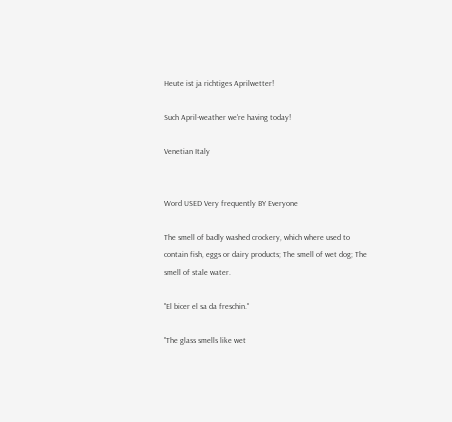Heute ist ja richtiges Aprilwetter!

Such April-weather we're having today!

Venetian Italy


Word USED Very frequently BY Everyone

The smell of badly washed crockery, which where used to contain fish, eggs or dairy products; The smell of wet dog; The smell of stale water.

"El bicer el sa da freschin."

"The glass smells like wet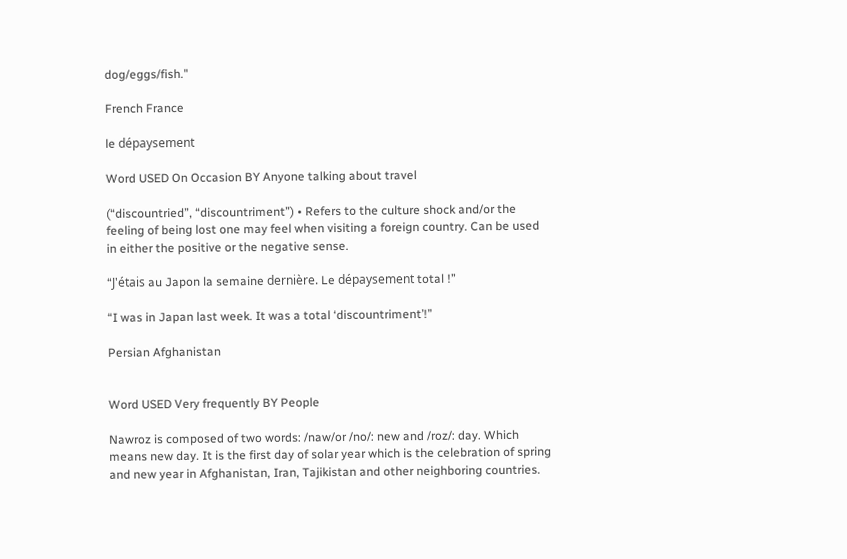dog/eggs/fish."

French France

le dépaysement

Word USED On Occasion BY Anyone talking about travel

(“discountried”, “discountriment”) • Refers to the culture shock and/or the feeling of being lost one may feel when visiting a foreign country. Can be used in either the positive or the negative sense.

“J'étais au Japon la semaine dernière. Le dépaysement total !”

“I was in Japan last week. It was a total ‘discountriment’!”

Persian Afghanistan


Word USED Very frequently BY People

Nawroz is composed of two words: /naw/or /no/: new and /roz/: day. Which means new day. It is the first day of solar year which is the celebration of spring and new year in Afghanistan, Iran, Tajikistan and other neighboring countries.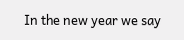In the new year we say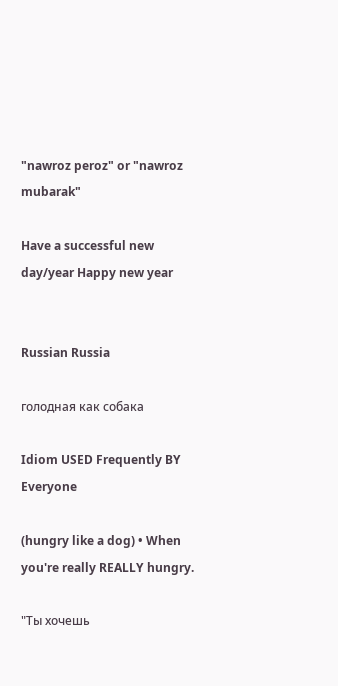"nawroz peroz" or "nawroz mubarak"

Have a successful new day/year Happy new year


Russian Russia

голодная как собака

Idiom USED Frequently BY Everyone

(hungry like a dog) • When you're really REALLY hungry.

"Ты хочешь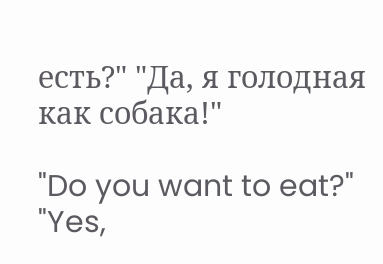есть?" "Да, я голодная как собака!"

"Do you want to eat?" "Yes,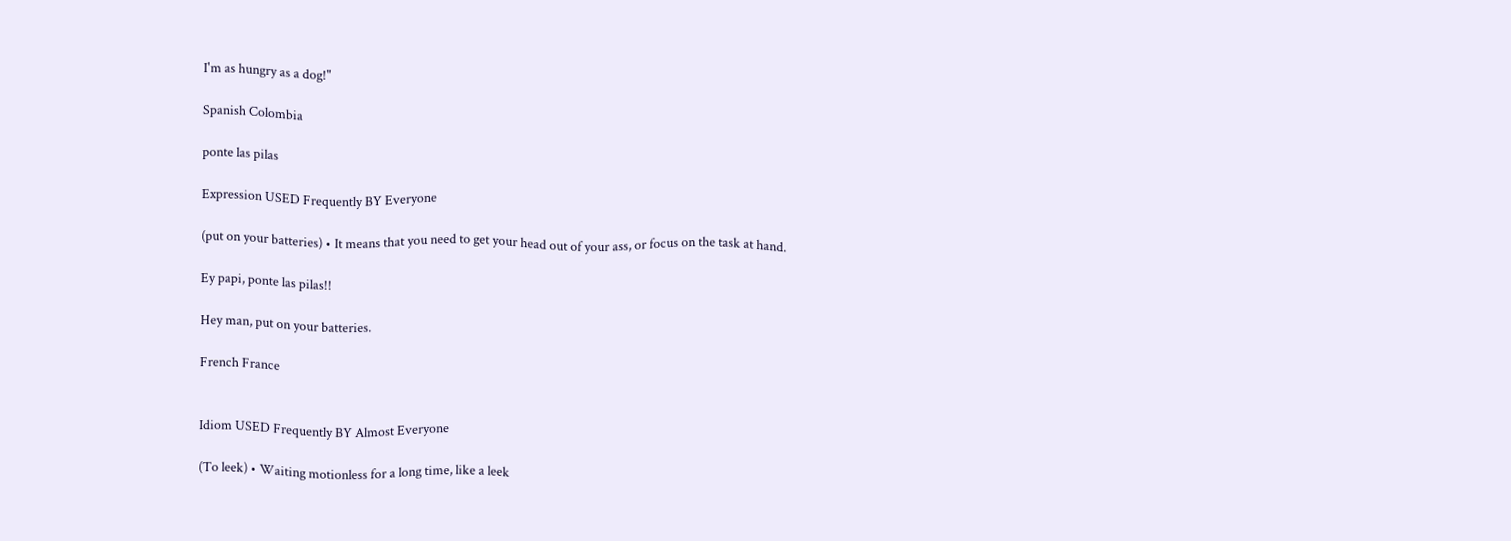I'm as hungry as a dog!"

Spanish Colombia

ponte las pilas

Expression USED Frequently BY Everyone

(put on your batteries) • It means that you need to get your head out of your ass, or focus on the task at hand.

Ey papi, ponte las pilas!!

Hey man, put on your batteries.

French France


Idiom USED Frequently BY Almost Everyone

(To leek) • Waiting motionless for a long time, like a leek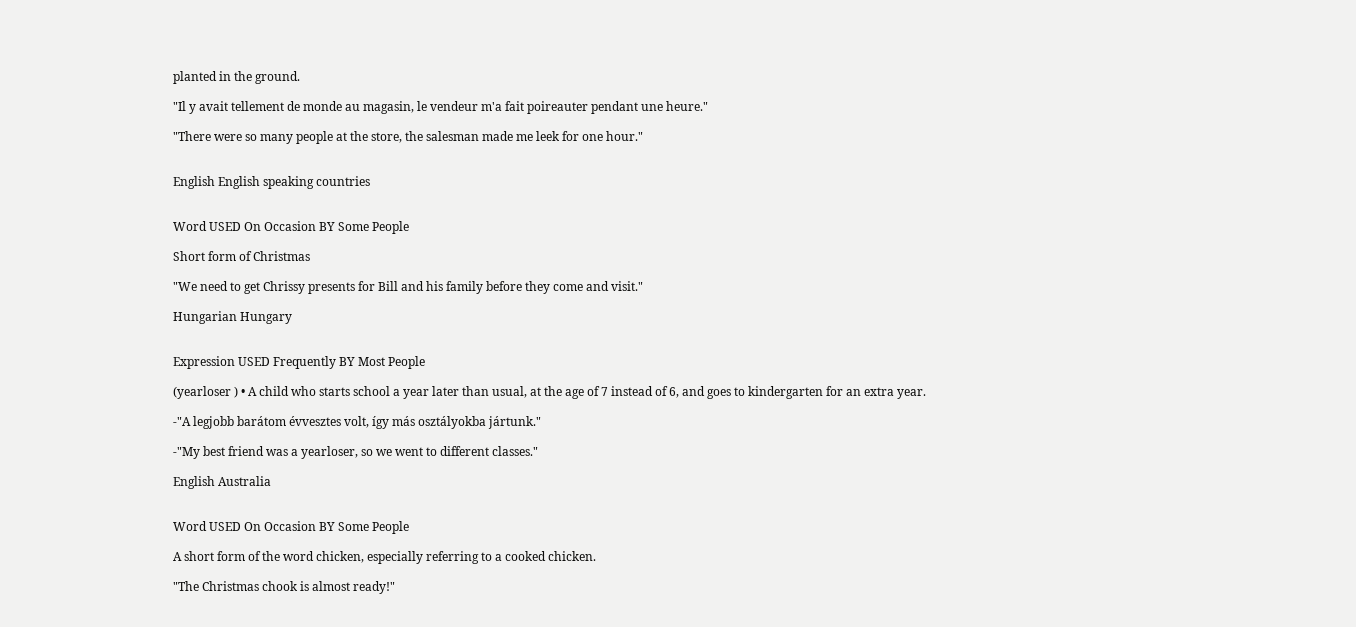planted in the ground.

"Il y avait tellement de monde au magasin, le vendeur m'a fait poireauter pendant une heure."

"There were so many people at the store, the salesman made me leek for one hour."


English English speaking countries


Word USED On Occasion BY Some People

Short form of Christmas

"We need to get Chrissy presents for Bill and his family before they come and visit."

Hungarian Hungary


Expression USED Frequently BY Most People

(yearloser ) • A child who starts school a year later than usual, at the age of 7 instead of 6, and goes to kindergarten for an extra year.

-"A legjobb barátom évvesztes volt, így más osztályokba jártunk."

-"My best friend was a yearloser, so we went to different classes."

English Australia


Word USED On Occasion BY Some People

A short form of the word chicken, especially referring to a cooked chicken.

"The Christmas chook is almost ready!"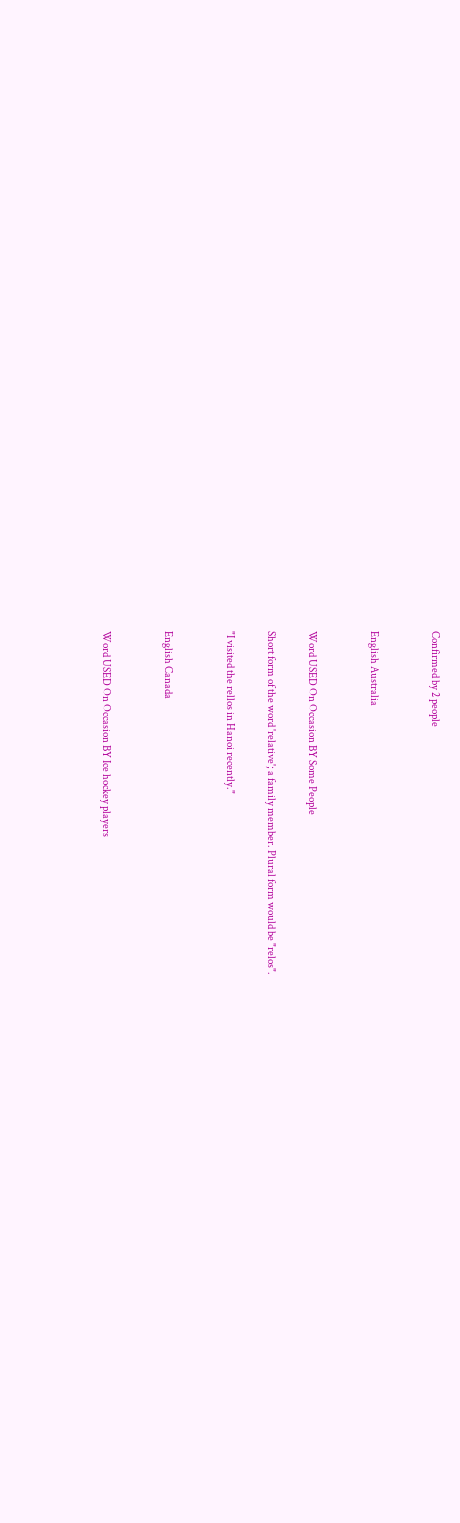Confirmed by 2 people


English Australia


Word USED On Occasion BY Some People

Short form of the word 'relative'; a family member. Plural form would be "relos".

"I visited the rellos in Hanoi recently."


English Canada


Word USED On Occasion BY Ice hockey players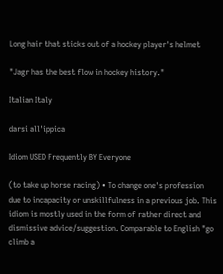Long hair that sticks out of a hockey player's helmet

"Jagr has the best flow in hockey history."

Italian Italy

darsi all'ippica

Idiom USED Frequently BY Everyone

(to take up horse racing) • To change one's profession due to incapacity or unskillfulness in a previous job. This idiom is mostly used in the form of rather direct and dismissive advice/suggestion. Comparable to English "go climb a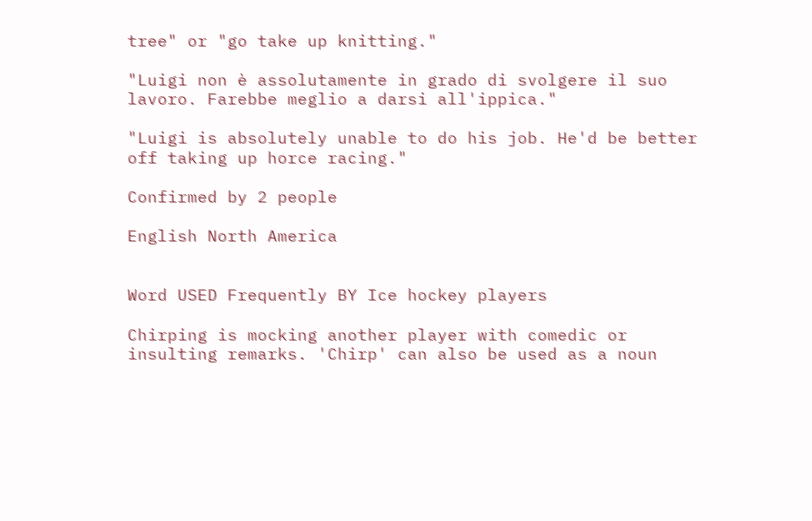tree" or "go take up knitting."

"Luigi non è assolutamente in grado di svolgere il suo lavoro. Farebbe meglio a darsi all'ippica."

"Luigi is absolutely unable to do his job. He'd be better off taking up horce racing."

Confirmed by 2 people

English North America


Word USED Frequently BY Ice hockey players

Chirping is mocking another player with comedic or insulting remarks. 'Chirp' can also be used as a noun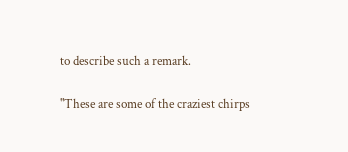to describe such a remark.

"These are some of the craziest chirps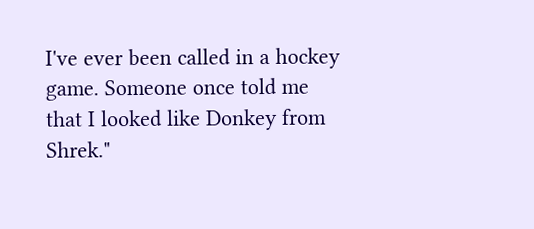I've ever been called in a hockey game. Someone once told me that I looked like Donkey from Shrek."